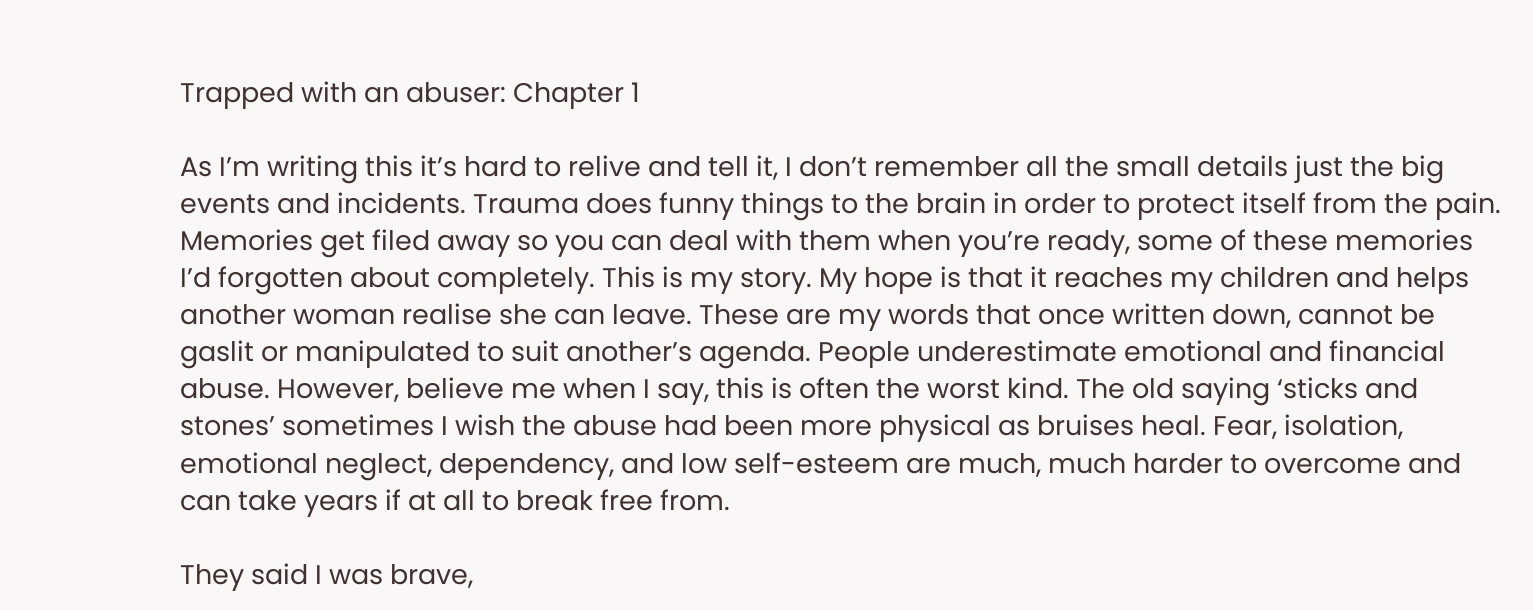Trapped with an abuser: Chapter 1

As I’m writing this it’s hard to relive and tell it, I don’t remember all the small details just the big events and incidents. Trauma does funny things to the brain in order to protect itself from the pain. Memories get filed away so you can deal with them when you’re ready, some of these memories I’d forgotten about completely. This is my story. My hope is that it reaches my children and helps another woman realise she can leave. These are my words that once written down, cannot be gaslit or manipulated to suit another’s agenda. People underestimate emotional and financial abuse. However, believe me when I say, this is often the worst kind. The old saying ‘sticks and stones’ sometimes I wish the abuse had been more physical as bruises heal. Fear, isolation, emotional neglect, dependency, and low self-esteem are much, much harder to overcome and can take years if at all to break free from.

They said I was brave,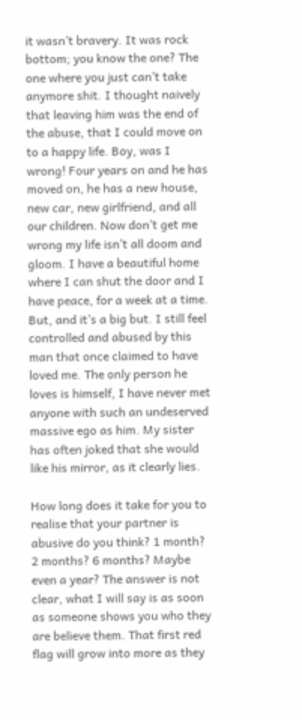it wasn’t bravery. It was rock bottom; you know the one? The one where you just can’t take anymore shit. I thought naively that leaving him was the end of the abuse, that I could move on to a happy life. Boy, was I wrong! Four years on and he has moved on, he has a new house, new car, new girlfriend, and all our children. Now don’t get me wrong my life isn’t all doom and gloom. I have a beautiful home where I can shut the door and I have peace, for a week at a time. But, and it’s a big but. I still feel controlled and abused by this man that once claimed to have loved me. The only person he loves is himself, I have never met anyone with such an undeserved massive ego as him. My sister has often joked that she would like his mirror, as it clearly lies.

How long does it take for you to realise that your partner is abusive do you think? 1 month? 2 months? 6 months? Maybe even a year? The answer is not clear, what I will say is as soon as someone shows you who they are believe them. That first red flag will grow into more as they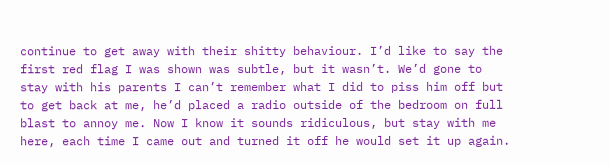continue to get away with their shitty behaviour. I’d like to say the first red flag I was shown was subtle, but it wasn’t. We’d gone to stay with his parents I can’t remember what I did to piss him off but to get back at me, he’d placed a radio outside of the bedroom on full blast to annoy me. Now I know it sounds ridiculous, but stay with me here, each time I came out and turned it off he would set it up again.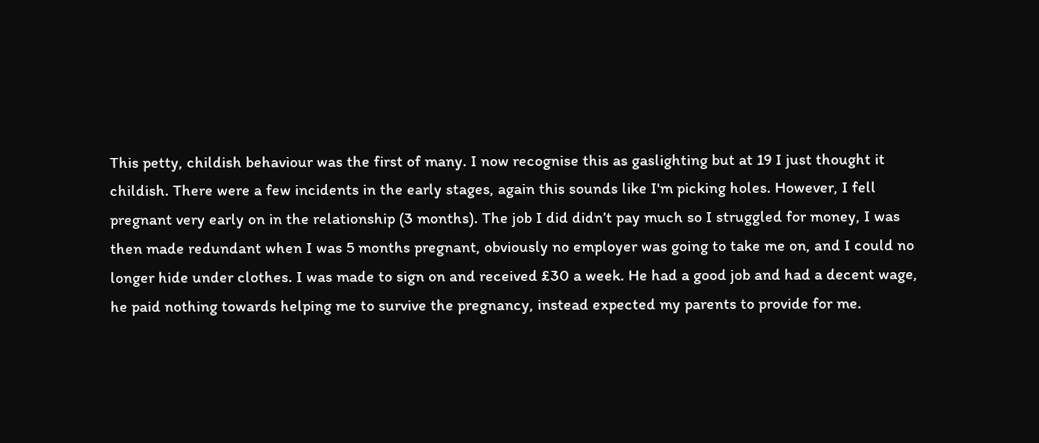This petty, childish behaviour was the first of many. I now recognise this as gaslighting but at 19 I just thought it childish. There were a few incidents in the early stages, again this sounds like I'm picking holes. However, I fell pregnant very early on in the relationship (3 months). The job I did didn’t pay much so I struggled for money, I was then made redundant when I was 5 months pregnant, obviously no employer was going to take me on, and I could no longer hide under clothes. I was made to sign on and received £30 a week. He had a good job and had a decent wage, he paid nothing towards helping me to survive the pregnancy, instead expected my parents to provide for me.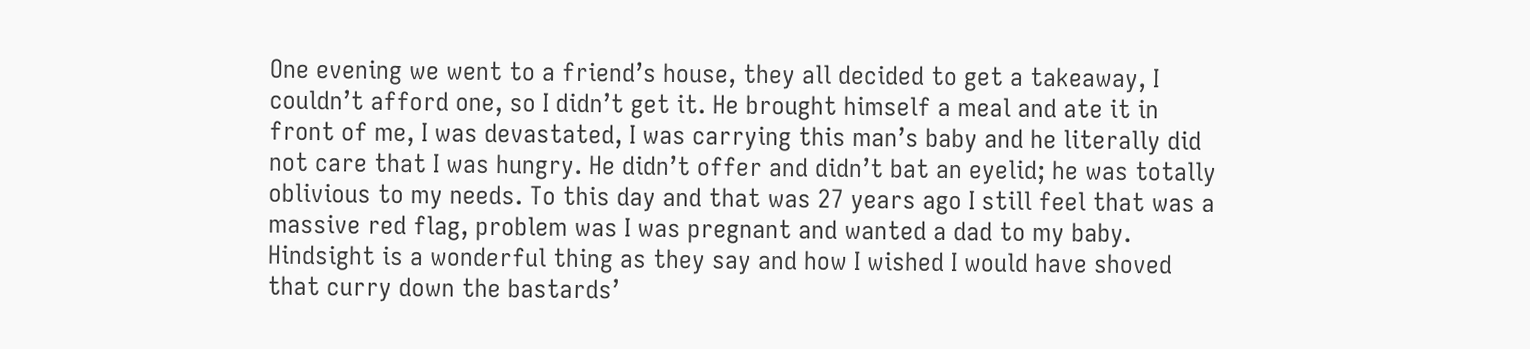One evening we went to a friend’s house, they all decided to get a takeaway, I couldn’t afford one, so I didn’t get it. He brought himself a meal and ate it in front of me, I was devastated, I was carrying this man’s baby and he literally did not care that I was hungry. He didn’t offer and didn’t bat an eyelid; he was totally oblivious to my needs. To this day and that was 27 years ago I still feel that was a massive red flag, problem was I was pregnant and wanted a dad to my baby. Hindsight is a wonderful thing as they say and how I wished I would have shoved that curry down the bastards’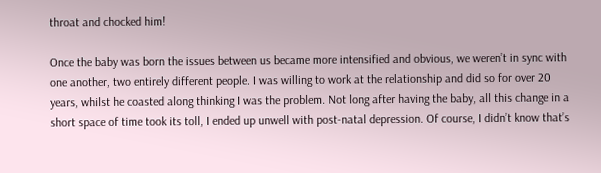throat and chocked him!

Once the baby was born the issues between us became more intensified and obvious, we weren’t in sync with one another, two entirely different people. I was willing to work at the relationship and did so for over 20 years, whilst he coasted along thinking I was the problem. Not long after having the baby, all this change in a short space of time took its toll, I ended up unwell with post-natal depression. Of course, I didn’t know that’s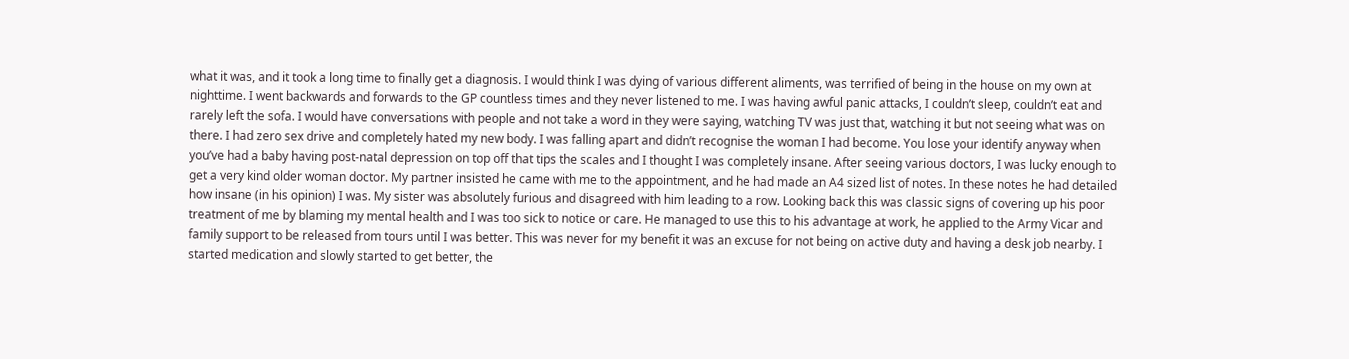what it was, and it took a long time to finally get a diagnosis. I would think I was dying of various different aliments, was terrified of being in the house on my own at nighttime. I went backwards and forwards to the GP countless times and they never listened to me. I was having awful panic attacks, I couldn’t sleep, couldn’t eat and rarely left the sofa. I would have conversations with people and not take a word in they were saying, watching TV was just that, watching it but not seeing what was on there. I had zero sex drive and completely hated my new body. I was falling apart and didn’t recognise the woman I had become. You lose your identify anyway when you’ve had a baby having post-natal depression on top off that tips the scales and I thought I was completely insane. After seeing various doctors, I was lucky enough to get a very kind older woman doctor. My partner insisted he came with me to the appointment, and he had made an A4 sized list of notes. In these notes he had detailed how insane (in his opinion) I was. My sister was absolutely furious and disagreed with him leading to a row. Looking back this was classic signs of covering up his poor treatment of me by blaming my mental health and I was too sick to notice or care. He managed to use this to his advantage at work, he applied to the Army Vicar and family support to be released from tours until I was better. This was never for my benefit it was an excuse for not being on active duty and having a desk job nearby. I started medication and slowly started to get better, the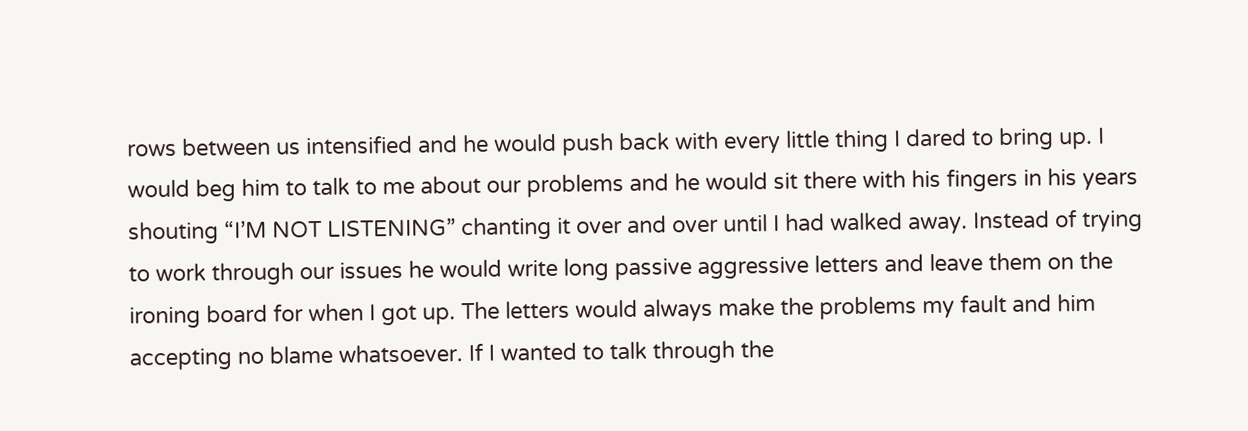rows between us intensified and he would push back with every little thing I dared to bring up. I would beg him to talk to me about our problems and he would sit there with his fingers in his years shouting “I’M NOT LISTENING” chanting it over and over until I had walked away. Instead of trying to work through our issues he would write long passive aggressive letters and leave them on the ironing board for when I got up. The letters would always make the problems my fault and him accepting no blame whatsoever. If I wanted to talk through the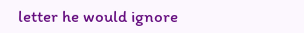letter he would ignore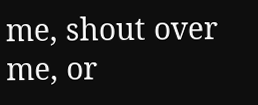me, shout over me, or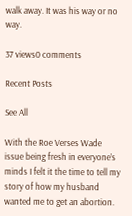walk away. It was his way or no way.

37 views0 comments

Recent Posts

See All

With the Roe Verses Wade issue being fresh in everyone’s minds I felt it the time to tell my story of how my husband wanted me to get an abortion.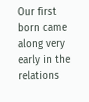Our first born came along very early in the relations